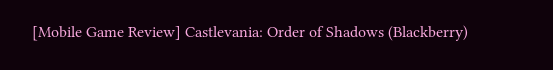[Mobile Game Review] Castlevania: Order of Shadows (Blackberry)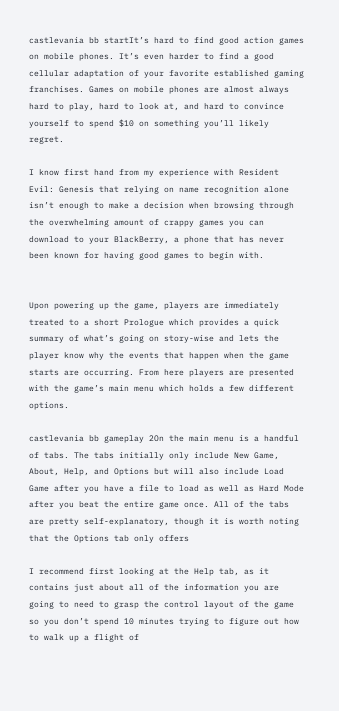castlevania bb startIt’s hard to find good action games on mobile phones. It’s even harder to find a good cellular adaptation of your favorite established gaming franchises. Games on mobile phones are almost always hard to play, hard to look at, and hard to convince yourself to spend $10 on something you’ll likely regret.

I know first hand from my experience with Resident Evil: Genesis that relying on name recognition alone isn’t enough to make a decision when browsing through the overwhelming amount of crappy games you can download to your BlackBerry, a phone that has never been known for having good games to begin with.


Upon powering up the game, players are immediately treated to a short Prologue which provides a quick summary of what’s going on story-wise and lets the player know why the events that happen when the game starts are occurring. From here players are presented with the game’s main menu which holds a few different options.

castlevania bb gameplay 2On the main menu is a handful of tabs. The tabs initially only include New Game, About, Help, and Options but will also include Load Game after you have a file to load as well as Hard Mode after you beat the entire game once. All of the tabs are pretty self-explanatory, though it is worth noting that the Options tab only offers

I recommend first looking at the Help tab, as it contains just about all of the information you are going to need to grasp the control layout of the game so you don’t spend 10 minutes trying to figure out how to walk up a flight of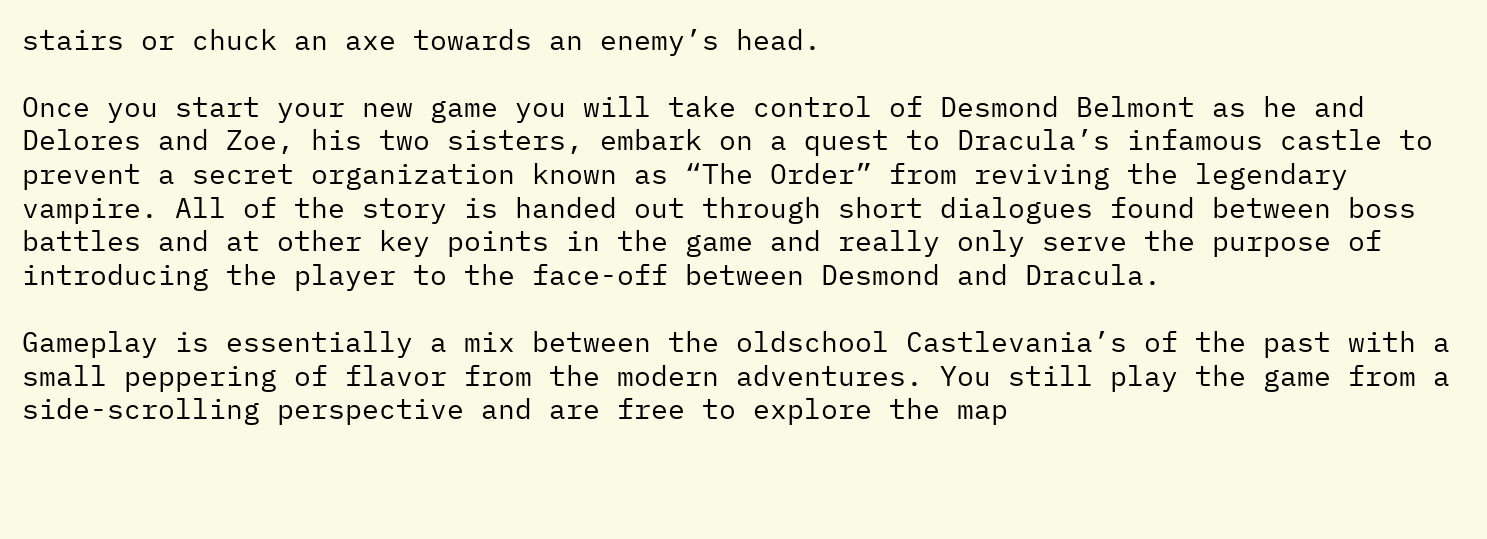stairs or chuck an axe towards an enemy’s head.

Once you start your new game you will take control of Desmond Belmont as he and Delores and Zoe, his two sisters, embark on a quest to Dracula’s infamous castle to prevent a secret organization known as “The Order” from reviving the legendary vampire. All of the story is handed out through short dialogues found between boss battles and at other key points in the game and really only serve the purpose of introducing the player to the face-off between Desmond and Dracula.

Gameplay is essentially a mix between the oldschool Castlevania’s of the past with a small peppering of flavor from the modern adventures. You still play the game from a side-scrolling perspective and are free to explore the map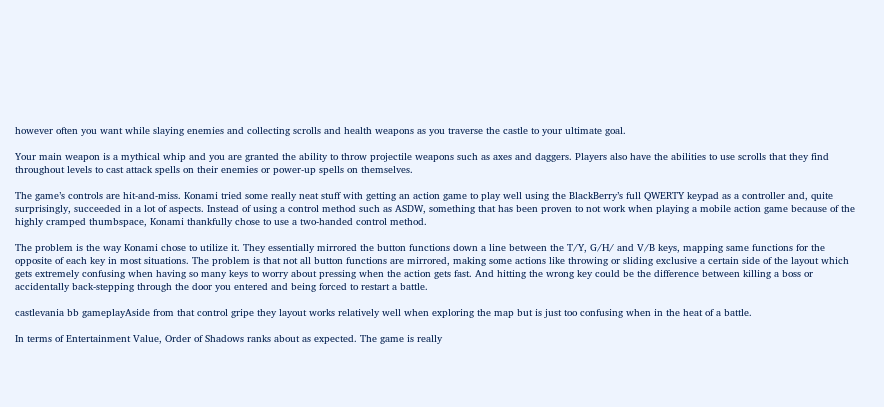however often you want while slaying enemies and collecting scrolls and health weapons as you traverse the castle to your ultimate goal.

Your main weapon is a mythical whip and you are granted the ability to throw projectile weapons such as axes and daggers. Players also have the abilities to use scrolls that they find throughout levels to cast attack spells on their enemies or power-up spells on themselves.

The game’s controls are hit-and-miss. Konami tried some really neat stuff with getting an action game to play well using the BlackBerry’s full QWERTY keypad as a controller and, quite surprisingly, succeeded in a lot of aspects. Instead of using a control method such as ASDW, something that has been proven to not work when playing a mobile action game because of the highly cramped thumbspace, Konami thankfully chose to use a two-handed control method.

The problem is the way Konami chose to utilize it. They essentially mirrored the button functions down a line between the T/Y, G/H/ and V/B keys, mapping same functions for the opposite of each key in most situations. The problem is that not all button functions are mirrored, making some actions like throwing or sliding exclusive a certain side of the layout which gets extremely confusing when having so many keys to worry about pressing when the action gets fast. And hitting the wrong key could be the difference between killing a boss or accidentally back-stepping through the door you entered and being forced to restart a battle.

castlevania bb gameplayAside from that control gripe they layout works relatively well when exploring the map but is just too confusing when in the heat of a battle.

In terms of Entertainment Value, Order of Shadows ranks about as expected. The game is really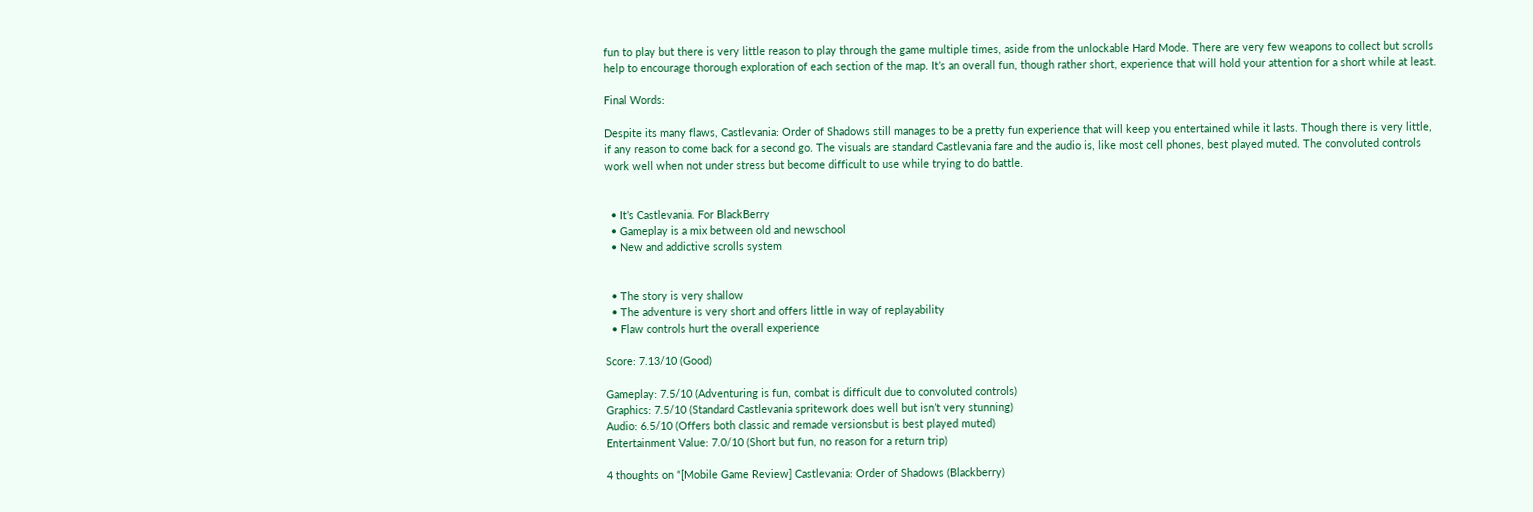fun to play but there is very little reason to play through the game multiple times, aside from the unlockable Hard Mode. There are very few weapons to collect but scrolls help to encourage thorough exploration of each section of the map. It’s an overall fun, though rather short, experience that will hold your attention for a short while at least.

Final Words:

Despite its many flaws, Castlevania: Order of Shadows still manages to be a pretty fun experience that will keep you entertained while it lasts. Though there is very little, if any reason to come back for a second go. The visuals are standard Castlevania fare and the audio is, like most cell phones, best played muted. The convoluted controls work well when not under stress but become difficult to use while trying to do battle.


  • It’s Castlevania. For BlackBerry
  • Gameplay is a mix between old and newschool
  • New and addictive scrolls system


  • The story is very shallow
  • The adventure is very short and offers little in way of replayability
  • Flaw controls hurt the overall experience

Score: 7.13/10 (Good)

Gameplay: 7.5/10 (Adventuring is fun, combat is difficult due to convoluted controls)
Graphics: 7.5/10 (Standard Castlevania spritework does well but isn’t very stunning)
Audio: 6.5/10 (Offers both classic and remade versionsbut is best played muted)
Entertainment Value: 7.0/10 (Short but fun, no reason for a return trip)

4 thoughts on “[Mobile Game Review] Castlevania: Order of Shadows (Blackberry)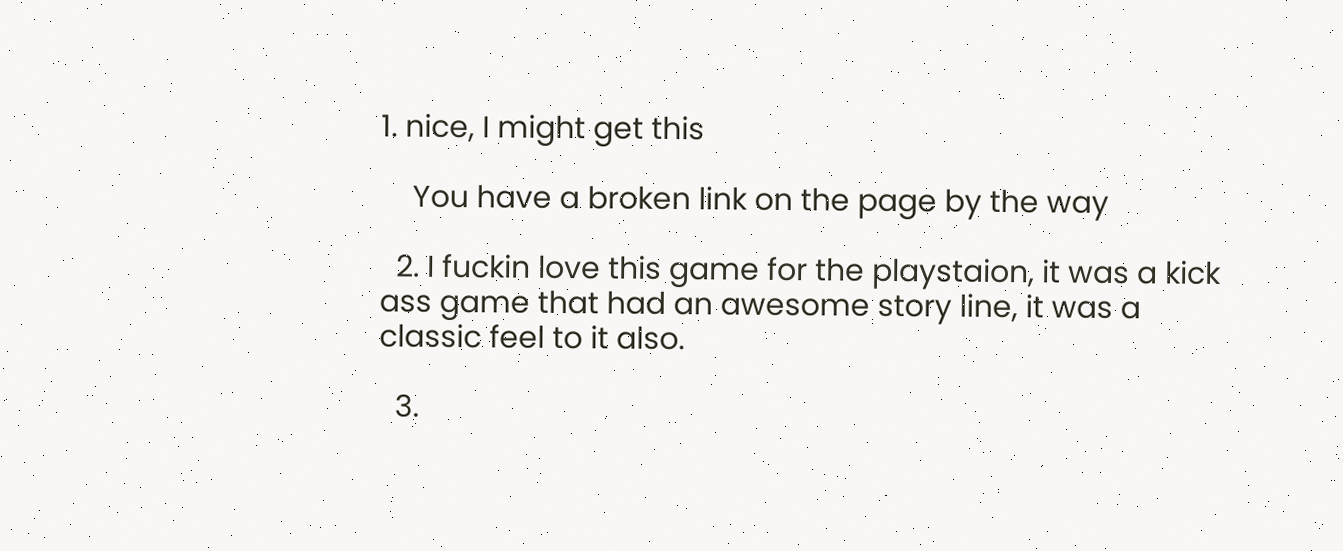1. nice, I might get this

    You have a broken link on the page by the way

  2. I fuckin love this game for the playstaion, it was a kick ass game that had an awesome story line, it was a classic feel to it also.

  3.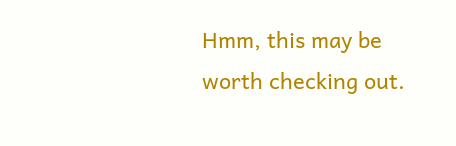Hmm, this may be worth checking out.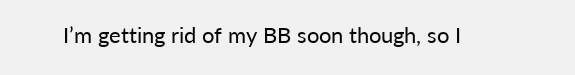I’m getting rid of my BB soon though, so I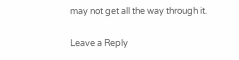may not get all the way through it.

Leave a Reply